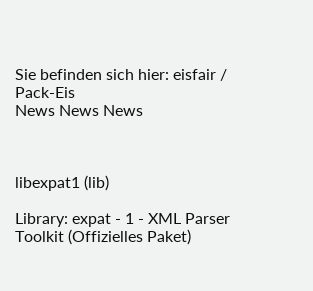Sie befinden sich hier: eisfair / Pack-Eis
News News News



libexpat1 (lib)

Library: expat - 1 - XML Parser Toolkit (Offizielles Paket)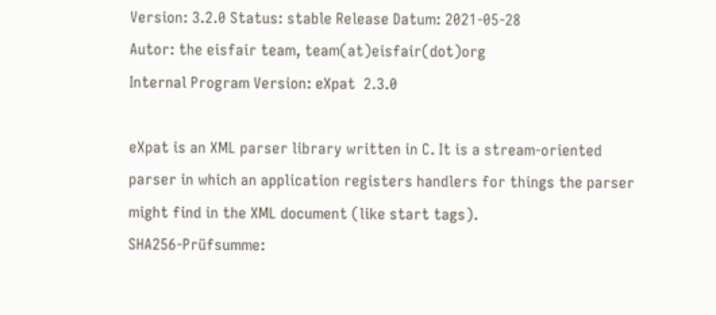Version: 3.2.0 Status: stable Release Datum: 2021-05-28
Autor: the eisfair team, team(at)eisfair(dot)org
Internal Program Version: eXpat  2.3.0

eXpat is an XML parser library written in C. It is a stream-oriented
parser in which an application registers handlers for things the parser
might find in the XML document (like start tags).
SHA256-Prüfsumme: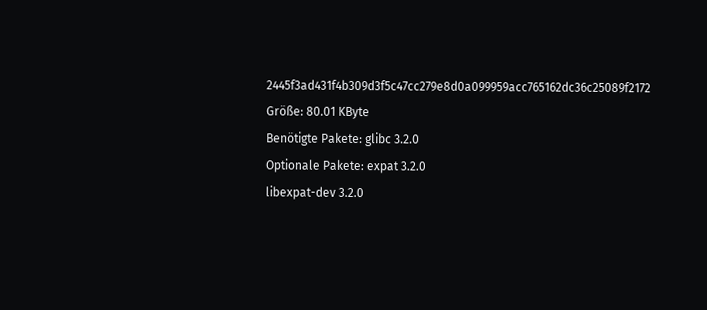2445f3ad431f4b309d3f5c47cc279e8d0a099959acc765162dc36c25089f2172
Größe: 80.01 KByte
Benötigte Pakete: glibc 3.2.0
Optionale Pakete: expat 3.2.0
libexpat-dev 3.2.0